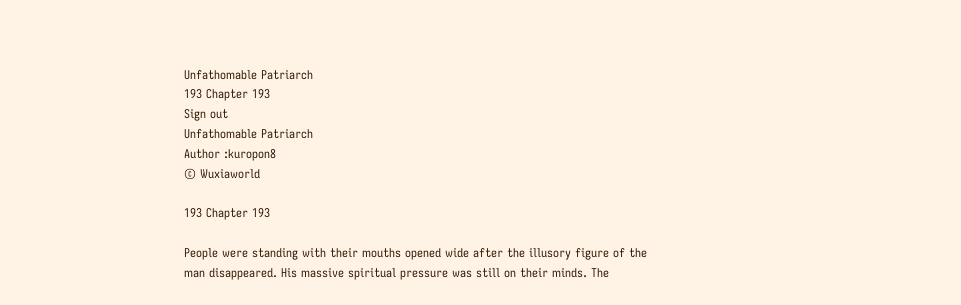Unfathomable Patriarch
193 Chapter 193
Sign out
Unfathomable Patriarch
Author :kuropon8
© Wuxiaworld

193 Chapter 193

People were standing with their mouths opened wide after the illusory figure of the man disappeared. His massive spiritual pressure was still on their minds. The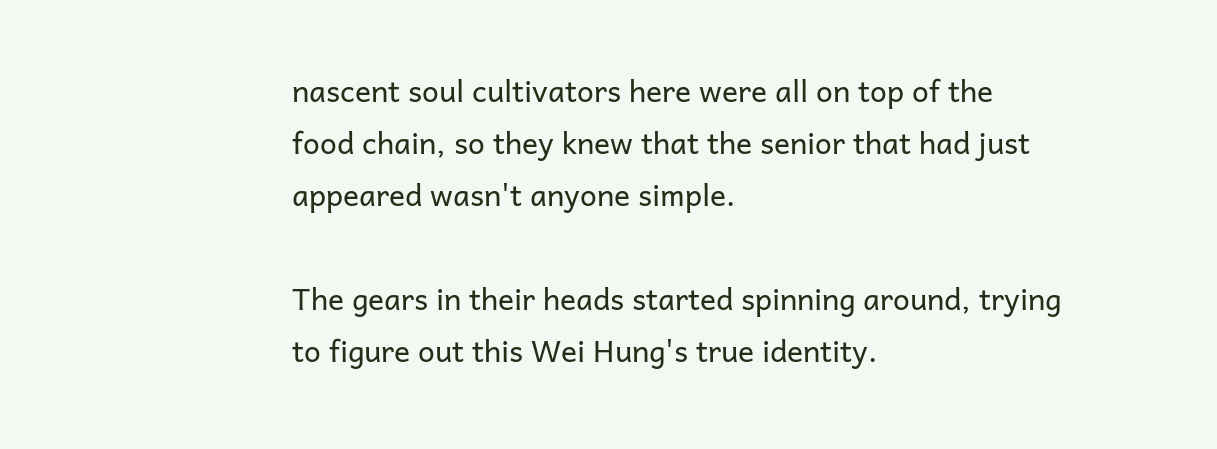nascent soul cultivators here were all on top of the food chain, so they knew that the senior that had just appeared wasn't anyone simple.

The gears in their heads started spinning around, trying to figure out this Wei Hung's true identity.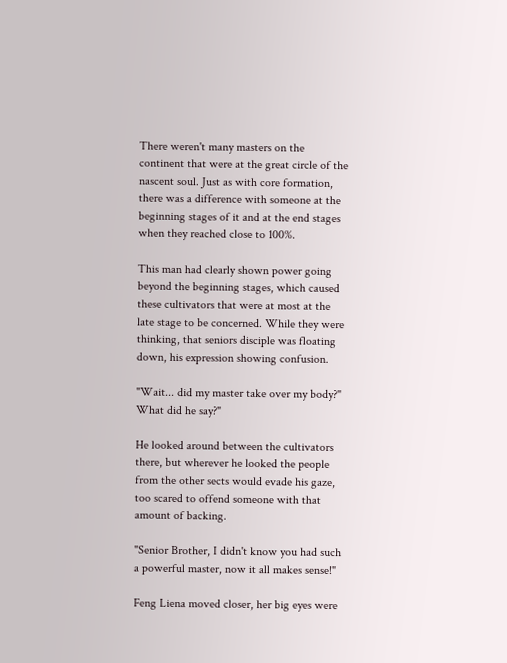There weren't many masters on the continent that were at the great circle of the nascent soul. Just as with core formation, there was a difference with someone at the beginning stages of it and at the end stages when they reached close to 100%.

This man had clearly shown power going beyond the beginning stages, which caused these cultivators that were at most at the late stage to be concerned. While they were thinking, that seniors disciple was floating down, his expression showing confusion.

"Wait... did my master take over my body?" What did he say?"

He looked around between the cultivators there, but wherever he looked the people from the other sects would evade his gaze, too scared to offend someone with that amount of backing.

"Senior Brother, I didn't know you had such a powerful master, now it all makes sense!"

Feng Liena moved closer, her big eyes were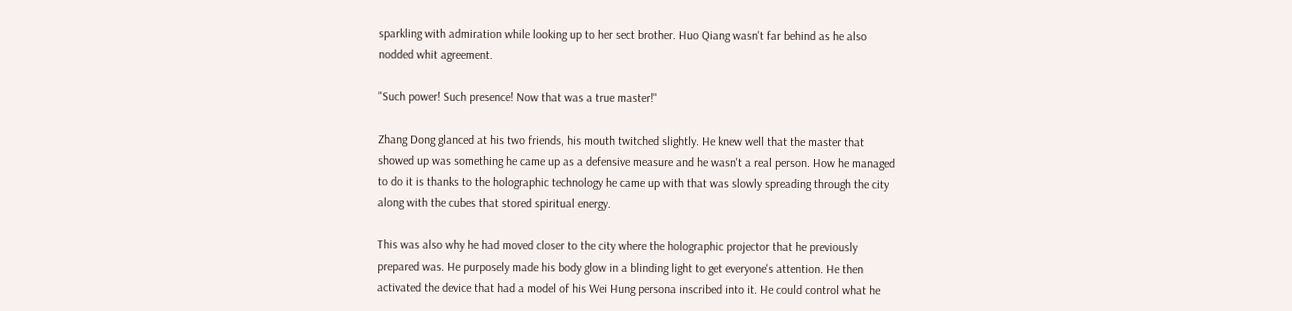sparkling with admiration while looking up to her sect brother. Huo Qiang wasn't far behind as he also nodded whit agreement.

"Such power! Such presence! Now that was a true master!"

Zhang Dong glanced at his two friends, his mouth twitched slightly. He knew well that the master that showed up was something he came up as a defensive measure and he wasn't a real person. How he managed to do it is thanks to the holographic technology he came up with that was slowly spreading through the city along with the cubes that stored spiritual energy.

This was also why he had moved closer to the city where the holographic projector that he previously prepared was. He purposely made his body glow in a blinding light to get everyone's attention. He then activated the device that had a model of his Wei Hung persona inscribed into it. He could control what he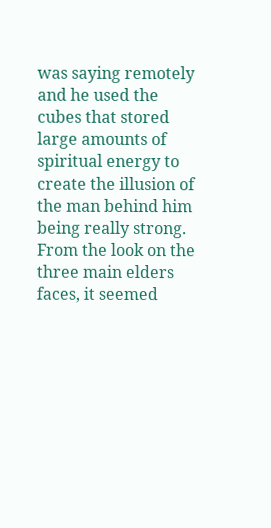was saying remotely and he used the cubes that stored large amounts of spiritual energy to create the illusion of the man behind him being really strong. From the look on the three main elders faces, it seemed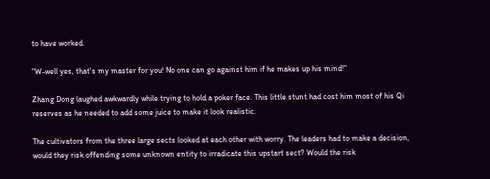to have worked.

"W-well yes, that's my master for you! No one can go against him if he makes up his mind!"

Zhang Dong laughed awkwardly while trying to hold a poker face. This little stunt had cost him most of his Qi reserves as he needed to add some juice to make it look realistic.

The cultivators from the three large sects looked at each other with worry. The leaders had to make a decision, would they risk offending some unknown entity to irradicate this upstart sect? Would the risk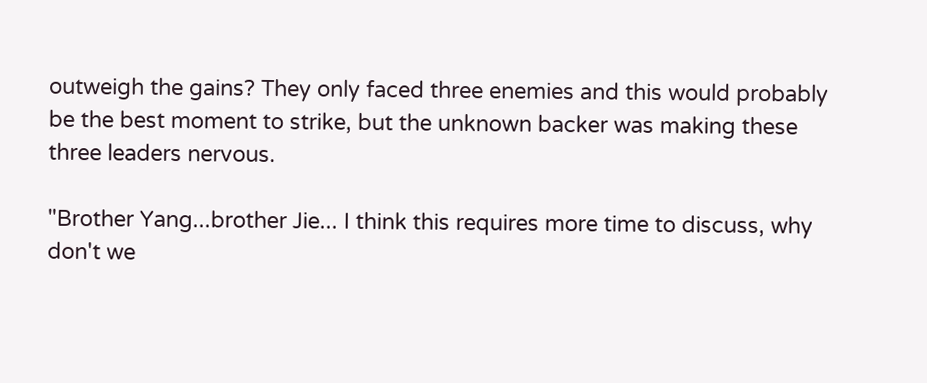outweigh the gains? They only faced three enemies and this would probably be the best moment to strike, but the unknown backer was making these three leaders nervous.

"Brother Yang...brother Jie... I think this requires more time to discuss, why don't we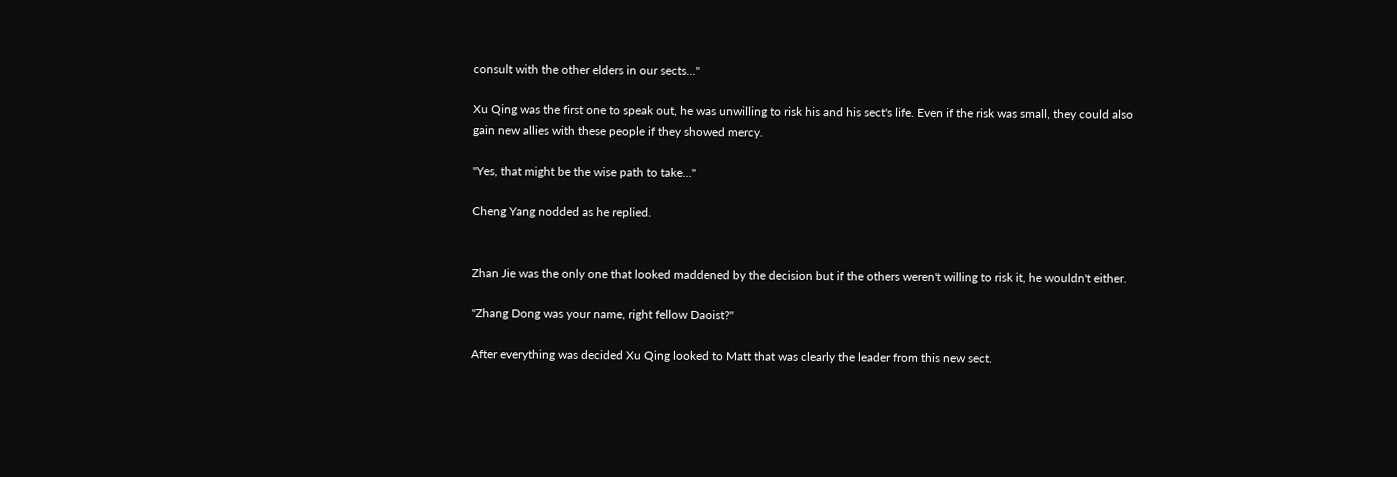consult with the other elders in our sects..."

Xu Qing was the first one to speak out, he was unwilling to risk his and his sect's life. Even if the risk was small, they could also gain new allies with these people if they showed mercy.

"Yes, that might be the wise path to take..."

Cheng Yang nodded as he replied.


Zhan Jie was the only one that looked maddened by the decision but if the others weren't willing to risk it, he wouldn't either.

"Zhang Dong was your name, right fellow Daoist?"

After everything was decided Xu Qing looked to Matt that was clearly the leader from this new sect.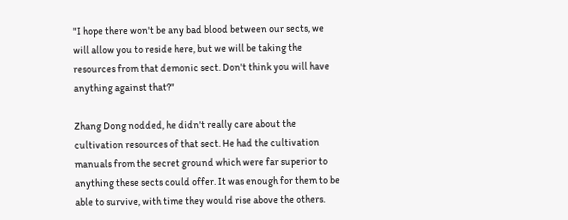"I hope there won't be any bad blood between our sects, we will allow you to reside here, but we will be taking the resources from that demonic sect. Don't think you will have anything against that?"

Zhang Dong nodded, he didn't really care about the cultivation resources of that sect. He had the cultivation manuals from the secret ground which were far superior to anything these sects could offer. It was enough for them to be able to survive, with time they would rise above the others.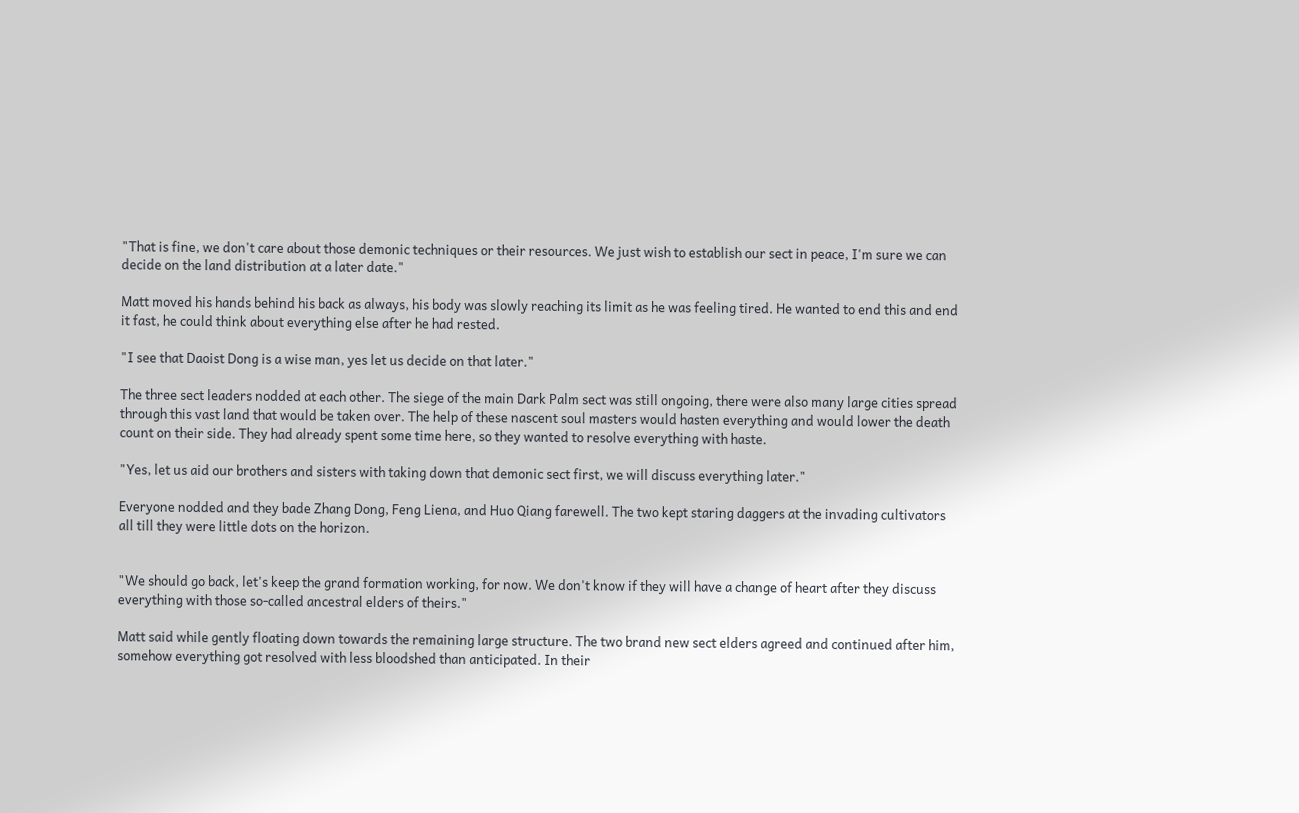"That is fine, we don't care about those demonic techniques or their resources. We just wish to establish our sect in peace, I'm sure we can decide on the land distribution at a later date."

Matt moved his hands behind his back as always, his body was slowly reaching its limit as he was feeling tired. He wanted to end this and end it fast, he could think about everything else after he had rested.

"I see that Daoist Dong is a wise man, yes let us decide on that later."

The three sect leaders nodded at each other. The siege of the main Dark Palm sect was still ongoing, there were also many large cities spread through this vast land that would be taken over. The help of these nascent soul masters would hasten everything and would lower the death count on their side. They had already spent some time here, so they wanted to resolve everything with haste.

"Yes, let us aid our brothers and sisters with taking down that demonic sect first, we will discuss everything later."

Everyone nodded and they bade Zhang Dong, Feng Liena, and Huo Qiang farewell. The two kept staring daggers at the invading cultivators all till they were little dots on the horizon.


"We should go back, let's keep the grand formation working, for now. We don't know if they will have a change of heart after they discuss everything with those so-called ancestral elders of theirs."

Matt said while gently floating down towards the remaining large structure. The two brand new sect elders agreed and continued after him, somehow everything got resolved with less bloodshed than anticipated. In their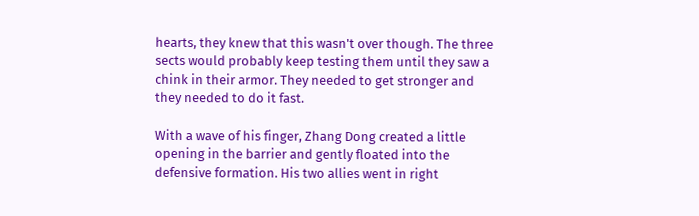hearts, they knew that this wasn't over though. The three sects would probably keep testing them until they saw a chink in their armor. They needed to get stronger and they needed to do it fast.

With a wave of his finger, Zhang Dong created a little opening in the barrier and gently floated into the defensive formation. His two allies went in right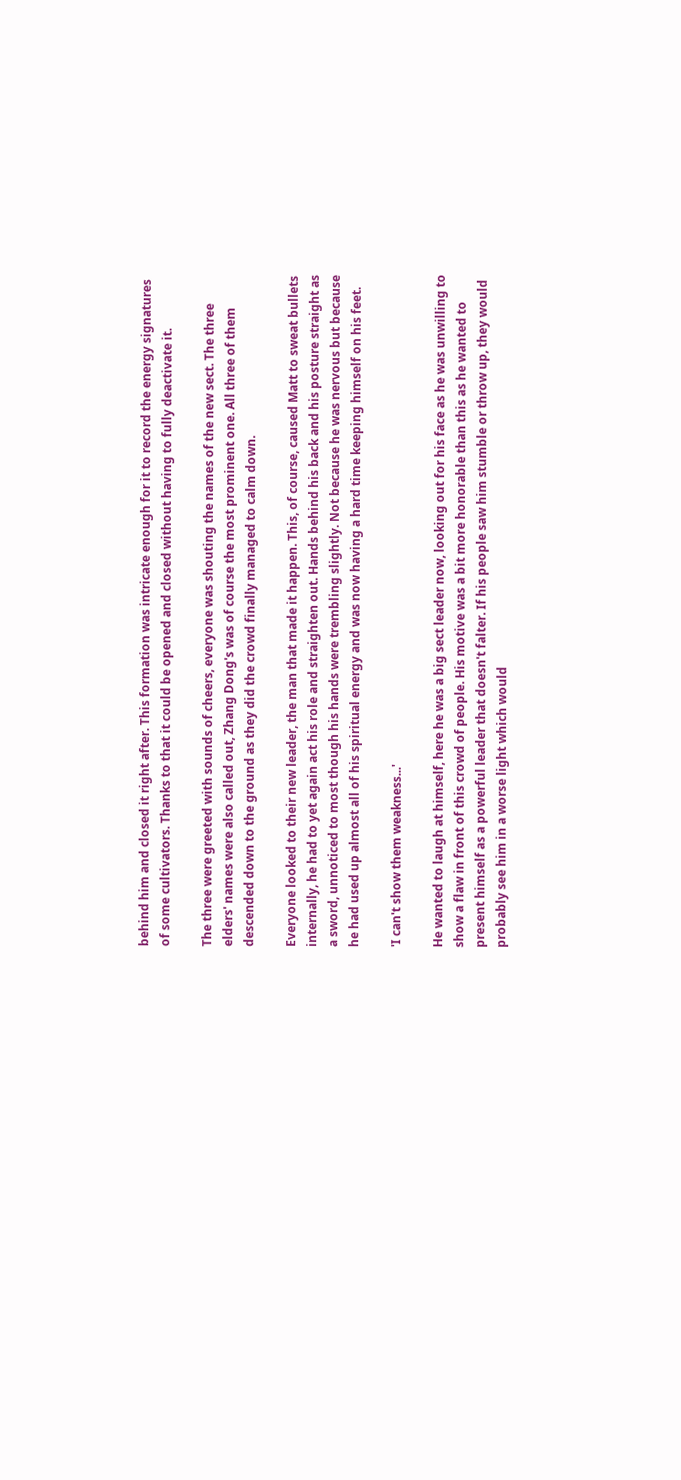behind him and closed it right after. This formation was intricate enough for it to record the energy signatures of some cultivators. Thanks to that it could be opened and closed without having to fully deactivate it.

The three were greeted with sounds of cheers, everyone was shouting the names of the new sect. The three elders' names were also called out, Zhang Dong's was of course the most prominent one. All three of them descended down to the ground as they did the crowd finally managed to calm down.

Everyone looked to their new leader, the man that made it happen. This, of course, caused Matt to sweat bullets internally, he had to yet again act his role and straighten out. Hands behind his back and his posture straight as a sword, unnoticed to most though his hands were trembling slightly. Not because he was nervous but because he had used up almost all of his spiritual energy and was now having a hard time keeping himself on his feet.

'I can't show them weakness...'

He wanted to laugh at himself, here he was a big sect leader now, looking out for his face as he was unwilling to show a flaw in front of this crowd of people. His motive was a bit more honorable than this as he wanted to present himself as a powerful leader that doesn't falter. If his people saw him stumble or throw up, they would probably see him in a worse light which would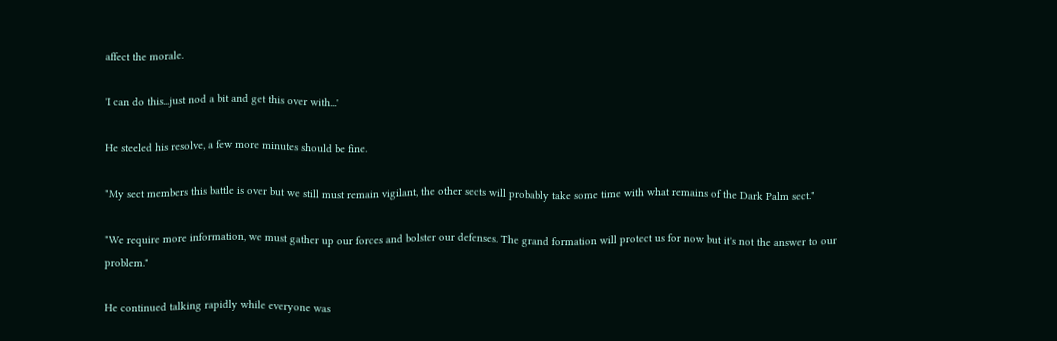affect the morale.

'I can do this...just nod a bit and get this over with...'

He steeled his resolve, a few more minutes should be fine.

"My sect members this battle is over but we still must remain vigilant, the other sects will probably take some time with what remains of the Dark Palm sect."

"We require more information, we must gather up our forces and bolster our defenses. The grand formation will protect us for now but it's not the answer to our problem."

He continued talking rapidly while everyone was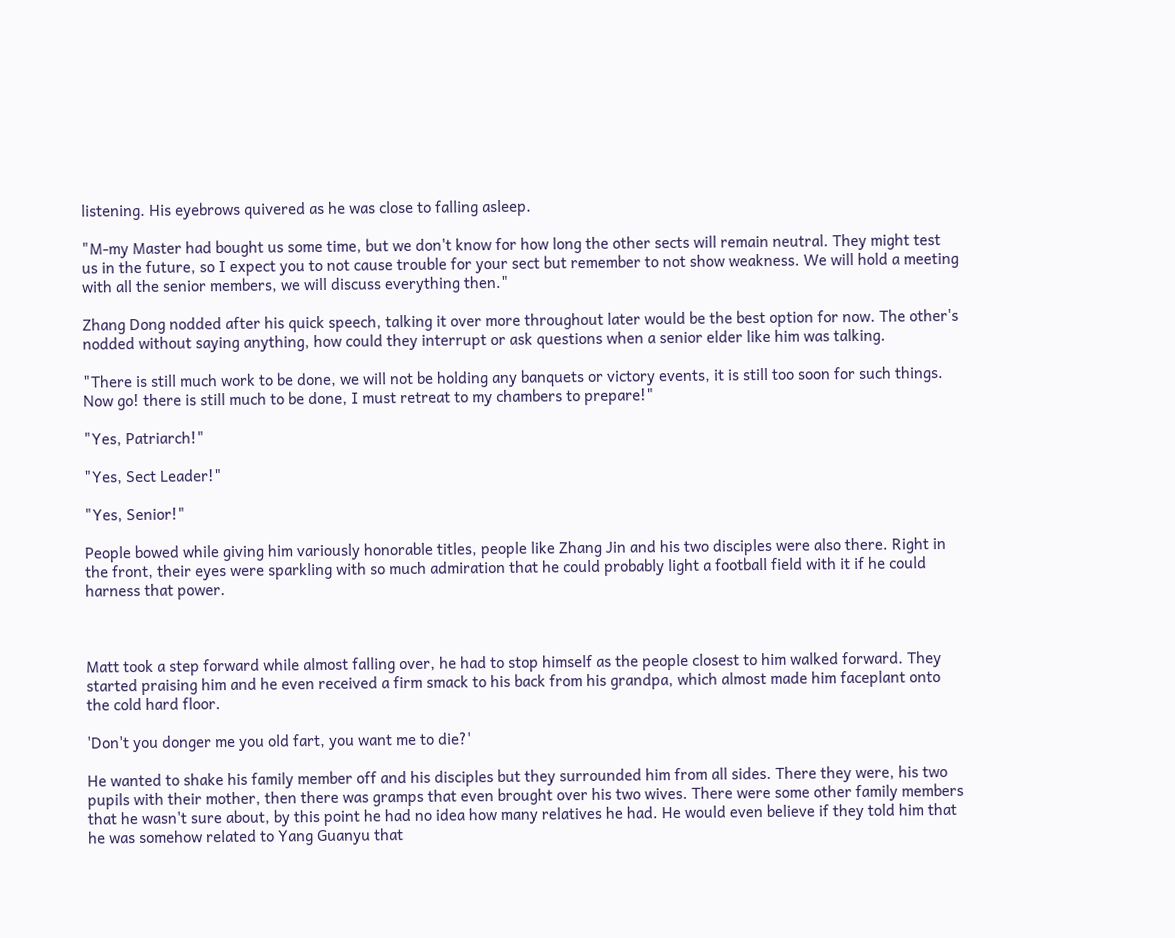listening. His eyebrows quivered as he was close to falling asleep.

"M-my Master had bought us some time, but we don't know for how long the other sects will remain neutral. They might test us in the future, so I expect you to not cause trouble for your sect but remember to not show weakness. We will hold a meeting with all the senior members, we will discuss everything then."

Zhang Dong nodded after his quick speech, talking it over more throughout later would be the best option for now. The other's nodded without saying anything, how could they interrupt or ask questions when a senior elder like him was talking.

"There is still much work to be done, we will not be holding any banquets or victory events, it is still too soon for such things. Now go! there is still much to be done, I must retreat to my chambers to prepare!"

"Yes, Patriarch!"

"Yes, Sect Leader!"

"Yes, Senior!"

People bowed while giving him variously honorable titles, people like Zhang Jin and his two disciples were also there. Right in the front, their eyes were sparkling with so much admiration that he could probably light a football field with it if he could harness that power.



Matt took a step forward while almost falling over, he had to stop himself as the people closest to him walked forward. They started praising him and he even received a firm smack to his back from his grandpa, which almost made him faceplant onto the cold hard floor.

'Don't you donger me you old fart, you want me to die?'

He wanted to shake his family member off and his disciples but they surrounded him from all sides. There they were, his two pupils with their mother, then there was gramps that even brought over his two wives. There were some other family members that he wasn't sure about, by this point he had no idea how many relatives he had. He would even believe if they told him that he was somehow related to Yang Guanyu that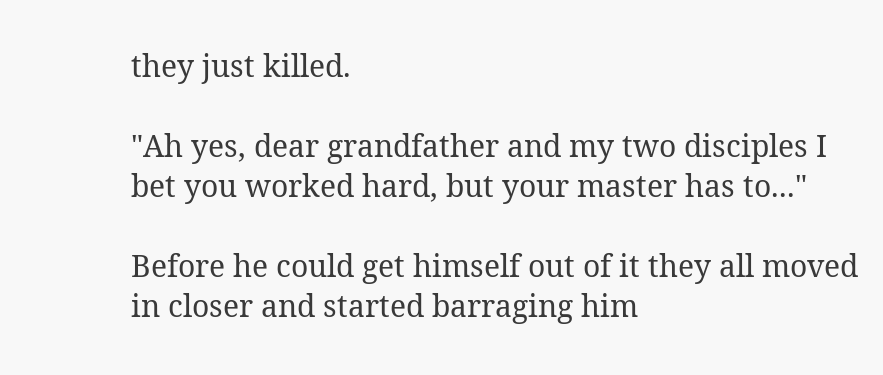they just killed.

"Ah yes, dear grandfather and my two disciples I bet you worked hard, but your master has to..."

Before he could get himself out of it they all moved in closer and started barraging him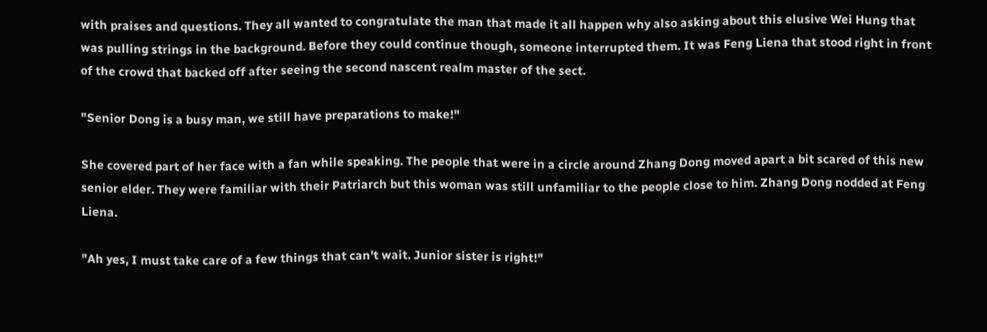with praises and questions. They all wanted to congratulate the man that made it all happen why also asking about this elusive Wei Hung that was pulling strings in the background. Before they could continue though, someone interrupted them. It was Feng Liena that stood right in front of the crowd that backed off after seeing the second nascent realm master of the sect.

"Senior Dong is a busy man, we still have preparations to make!"

She covered part of her face with a fan while speaking. The people that were in a circle around Zhang Dong moved apart a bit scared of this new senior elder. They were familiar with their Patriarch but this woman was still unfamiliar to the people close to him. Zhang Dong nodded at Feng Liena.

"Ah yes, I must take care of a few things that can't wait. Junior sister is right!"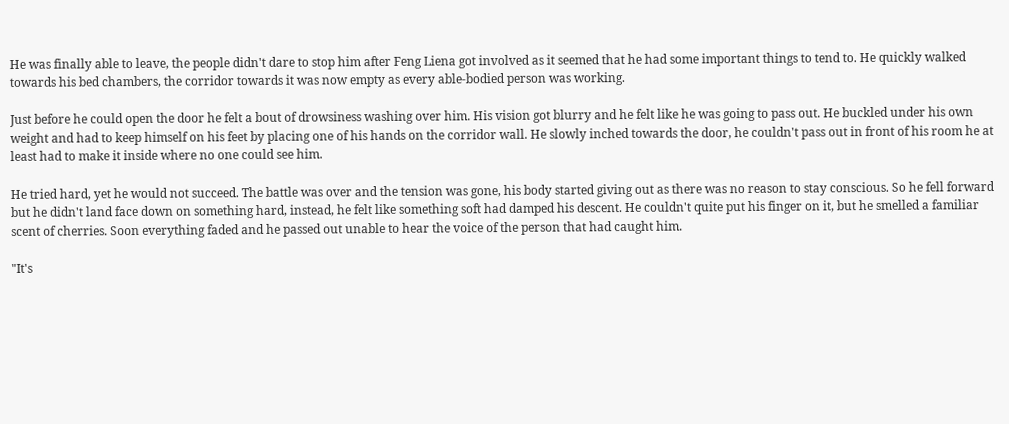He was finally able to leave, the people didn't dare to stop him after Feng Liena got involved as it seemed that he had some important things to tend to. He quickly walked towards his bed chambers, the corridor towards it was now empty as every able-bodied person was working.

Just before he could open the door he felt a bout of drowsiness washing over him. His vision got blurry and he felt like he was going to pass out. He buckled under his own weight and had to keep himself on his feet by placing one of his hands on the corridor wall. He slowly inched towards the door, he couldn't pass out in front of his room he at least had to make it inside where no one could see him.

He tried hard, yet he would not succeed. The battle was over and the tension was gone, his body started giving out as there was no reason to stay conscious. So he fell forward but he didn't land face down on something hard, instead, he felt like something soft had damped his descent. He couldn't quite put his finger on it, but he smelled a familiar scent of cherries. Soon everything faded and he passed out unable to hear the voice of the person that had caught him.

"It's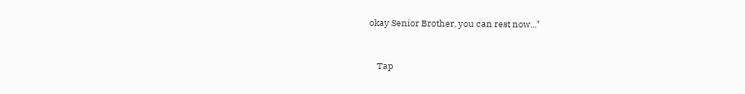okay Senior Brother, you can rest now..."


    Tap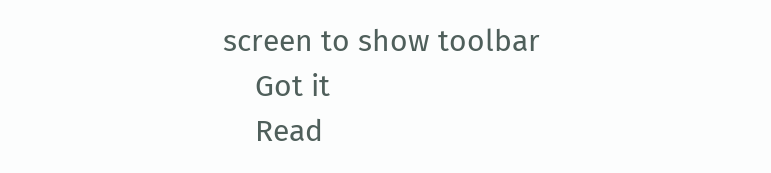screen to show toolbar
    Got it
    Read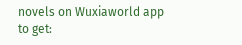novels on Wuxiaworld app to get: